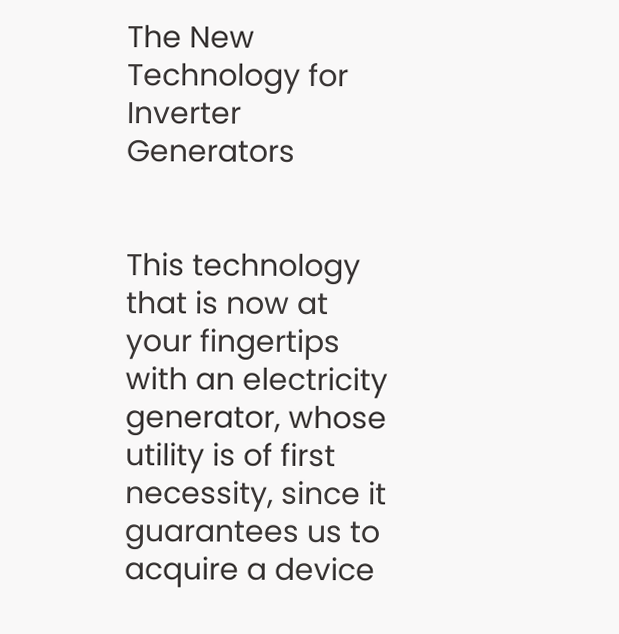The New Technology for Inverter Generators


This technology that is now at your fingertips with an electricity generator, whose utility is of first necessity, since it guarantees us to acquire a device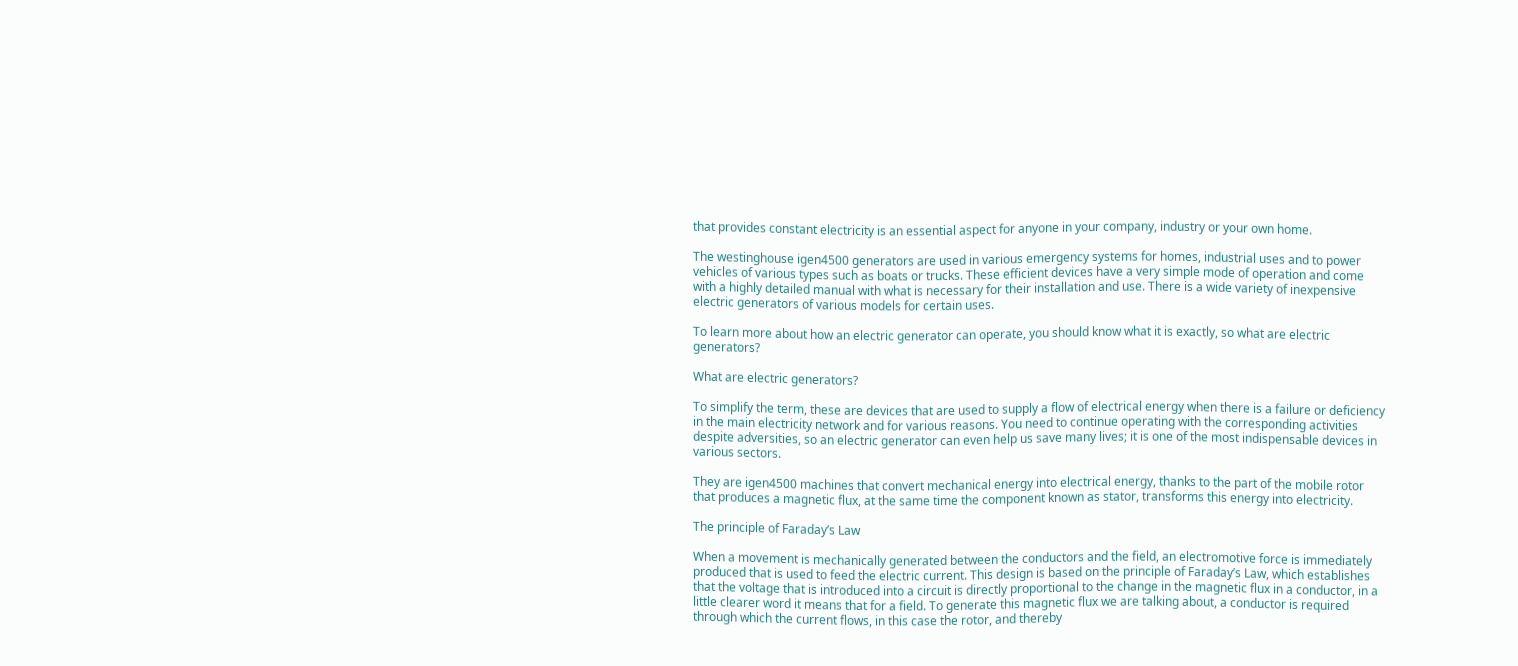that provides constant electricity is an essential aspect for anyone in your company, industry or your own home.

The westinghouse igen4500 generators are used in various emergency systems for homes, industrial uses and to power vehicles of various types such as boats or trucks. These efficient devices have a very simple mode of operation and come with a highly detailed manual with what is necessary for their installation and use. There is a wide variety of inexpensive electric generators of various models for certain uses.

To learn more about how an electric generator can operate, you should know what it is exactly, so what are electric generators?

What are electric generators?

To simplify the term, these are devices that are used to supply a flow of electrical energy when there is a failure or deficiency in the main electricity network and for various reasons. You need to continue operating with the corresponding activities despite adversities, so an electric generator can even help us save many lives; it is one of the most indispensable devices in various sectors.

They are igen4500 machines that convert mechanical energy into electrical energy, thanks to the part of the mobile rotor that produces a magnetic flux, at the same time the component known as stator, transforms this energy into electricity.

The principle of Faraday’s Law

When a movement is mechanically generated between the conductors and the field, an electromotive force is immediately produced that is used to feed the electric current. This design is based on the principle of Faraday’s Law, which establishes that the voltage that is introduced into a circuit is directly proportional to the change in the magnetic flux in a conductor, in a little clearer word it means that for a field. To generate this magnetic flux we are talking about, a conductor is required through which the current flows, in this case the rotor, and thereby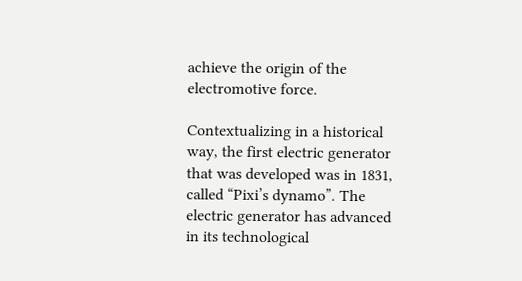achieve the origin of the electromotive force.

Contextualizing in a historical way, the first electric generator that was developed was in 1831, called “Pixi’s dynamo”. The electric generator has advanced in its technological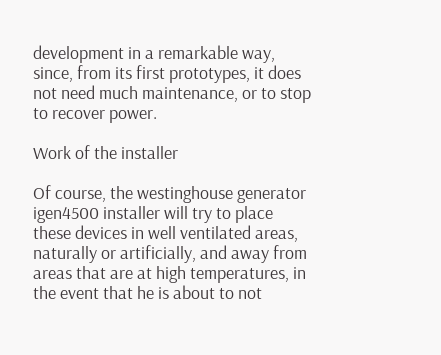development in a remarkable way, since, from its first prototypes, it does not need much maintenance, or to stop to recover power.

Work of the installer

Of course, the westinghouse generator igen4500 installer will try to place these devices in well ventilated areas, naturally or artificially, and away from areas that are at high temperatures, in the event that he is about to not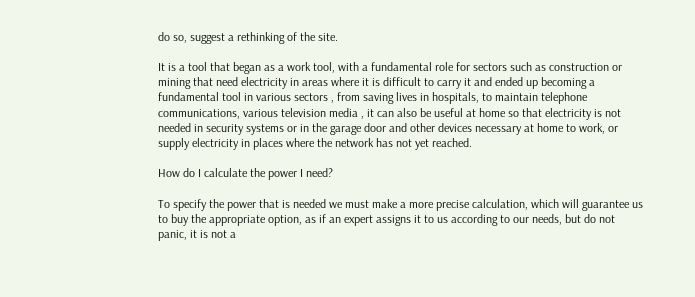do so, suggest a rethinking of the site.

It is a tool that began as a work tool, with a fundamental role for sectors such as construction or mining that need electricity in areas where it is difficult to carry it and ended up becoming a fundamental tool in various sectors , from saving lives in hospitals, to maintain telephone communications, various television media , it can also be useful at home so that electricity is not needed in security systems or in the garage door and other devices necessary at home to work, or supply electricity in places where the network has not yet reached.

How do I calculate the power I need?

To specify the power that is needed we must make a more precise calculation, which will guarantee us to buy the appropriate option, as if an expert assigns it to us according to our needs, but do not panic, it is not a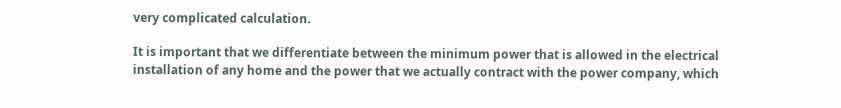very complicated calculation.

It is important that we differentiate between the minimum power that is allowed in the electrical installation of any home and the power that we actually contract with the power company, which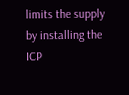limits the supply by installing the ICP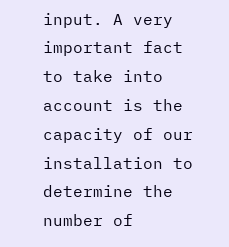input. A very important fact to take into account is the capacity of our installation to determine the number of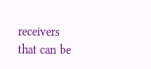receivers that can be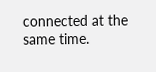connected at the same time.